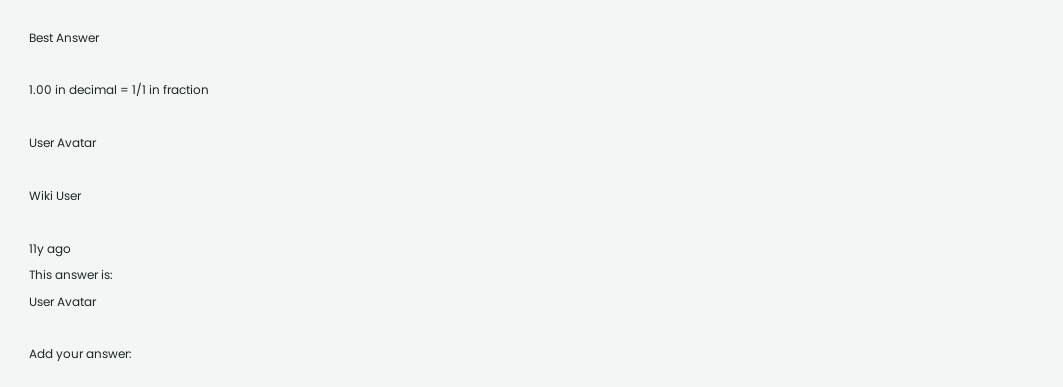Best Answer

1.00 in decimal = 1/1 in fraction

User Avatar

Wiki User

11y ago
This answer is:
User Avatar

Add your answer: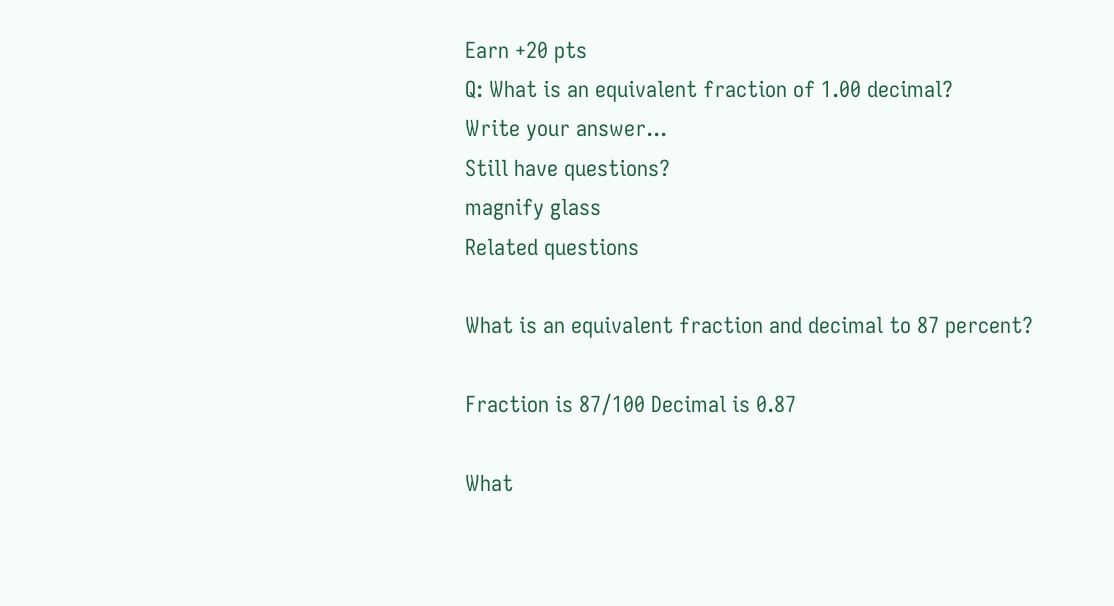Earn +20 pts
Q: What is an equivalent fraction of 1.00 decimal?
Write your answer...
Still have questions?
magnify glass
Related questions

What is an equivalent fraction and decimal to 87 percent?

Fraction is 87/100 Decimal is 0.87

What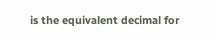is the equivalent decimal for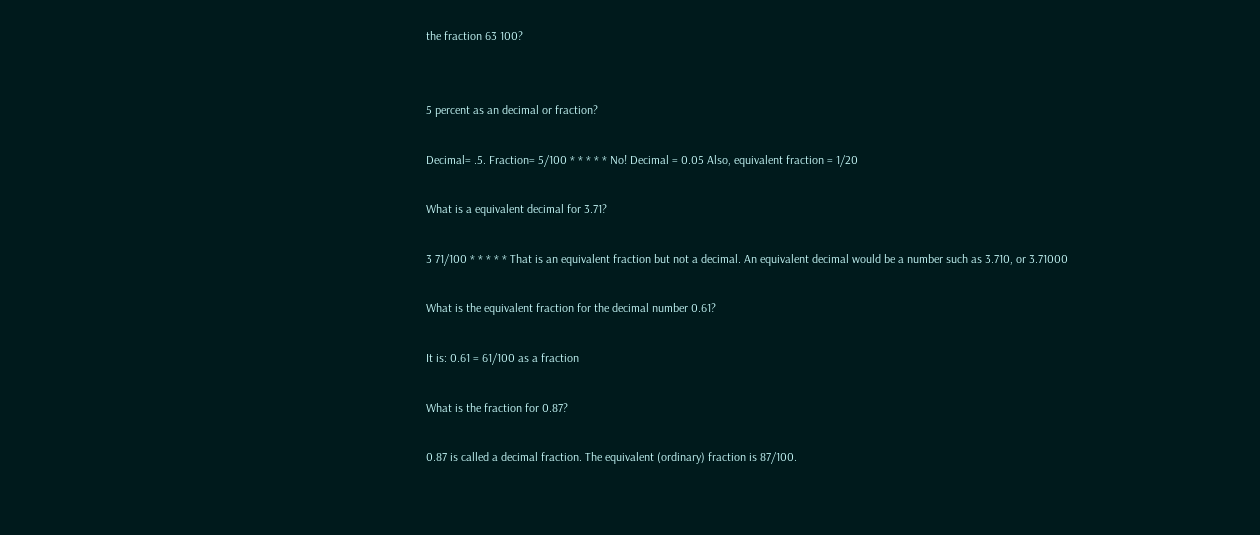the fraction 63 100?


5 percent as an decimal or fraction?

Decimal= .5. Fraction= 5/100 * * * * * No! Decimal = 0.05 Also, equivalent fraction = 1/20

What is a equivalent decimal for 3.71?

3 71/100 * * * * * That is an equivalent fraction but not a decimal. An equivalent decimal would be a number such as 3.710, or 3.71000

What is the equivalent fraction for the decimal number 0.61?

It is: 0.61 = 61/100 as a fraction

What is the fraction for 0.87?

0.87 is called a decimal fraction. The equivalent (ordinary) fraction is 87/100.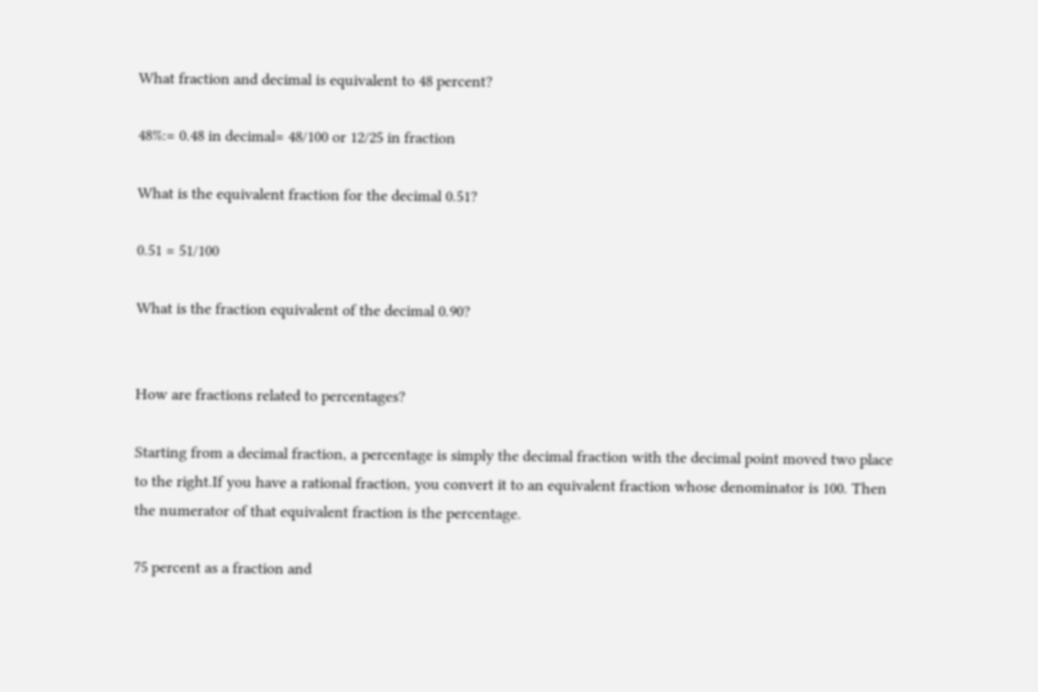What fraction and decimal is equivalent to 48 percent?

48%:= 0.48 in decimal= 48/100 or 12/25 in fraction

What is the equivalent fraction for the decimal 0.51?

0.51 = 51/100

What is the fraction equivalent of the decimal 0.90?


How are fractions related to percentages?

Starting from a decimal fraction, a percentage is simply the decimal fraction with the decimal point moved two place to the right.If you have a rational fraction, you convert it to an equivalent fraction whose denominator is 100. Then the numerator of that equivalent fraction is the percentage.

75 percent as a fraction and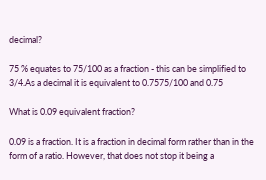decimal?

75 % equates to 75/100 as a fraction - this can be simplified to 3/4.As a decimal it is equivalent to 0.7575/100 and 0.75

What is 0.09 equivalent fraction?

0.09 is a fraction. It is a fraction in decimal form rather than in the form of a ratio. However, that does not stop it being a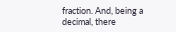fraction. And, being a decimal, there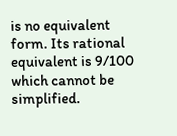is no equivalent form. Its rational equivalent is 9/100 which cannot be simplified.